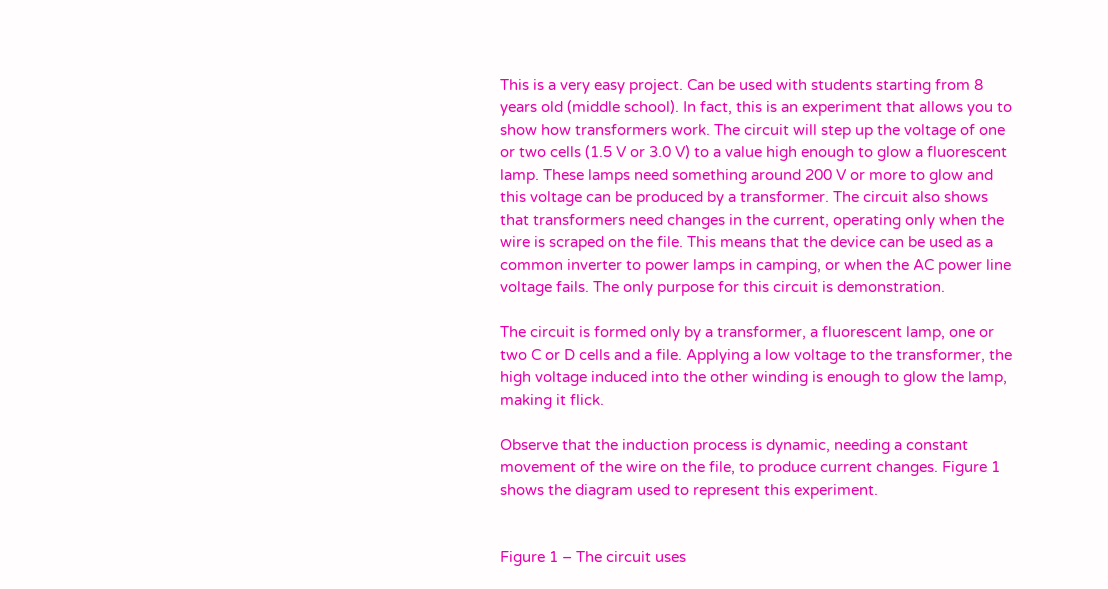This is a very easy project. Can be used with students starting from 8 years old (middle school). In fact, this is an experiment that allows you to show how transformers work. The circuit will step up the voltage of one or two cells (1.5 V or 3.0 V) to a value high enough to glow a fluorescent lamp. These lamps need something around 200 V or more to glow and this voltage can be produced by a transformer. The circuit also shows that transformers need changes in the current, operating only when the wire is scraped on the file. This means that the device can be used as a common inverter to power lamps in camping, or when the AC power line voltage fails. The only purpose for this circuit is demonstration.

The circuit is formed only by a transformer, a fluorescent lamp, one or two C or D cells and a file. Applying a low voltage to the transformer, the high voltage induced into the other winding is enough to glow the lamp, making it flick.

Observe that the induction process is dynamic, needing a constant movement of the wire on the file, to produce current changes. Figure 1 shows the diagram used to represent this experiment.


Figure 1 – The circuit uses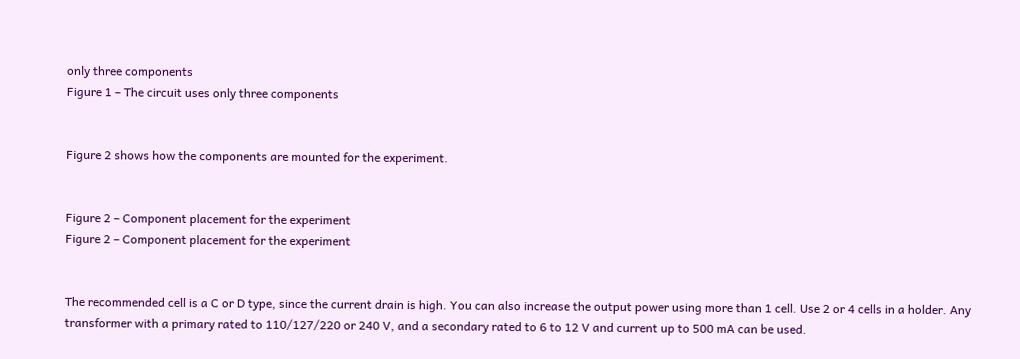only three components
Figure 1 – The circuit uses only three components


Figure 2 shows how the components are mounted for the experiment.


Figure 2 – Component placement for the experiment
Figure 2 – Component placement for the experiment


The recommended cell is a C or D type, since the current drain is high. You can also increase the output power using more than 1 cell. Use 2 or 4 cells in a holder. Any transformer with a primary rated to 110/127/220 or 240 V, and a secondary rated to 6 to 12 V and current up to 500 mA can be used.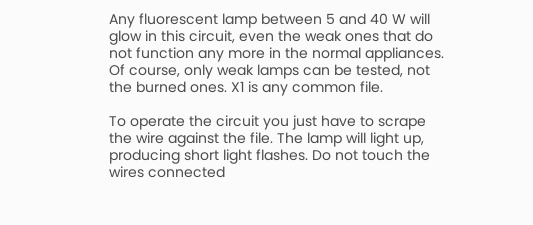Any fluorescent lamp between 5 and 40 W will glow in this circuit, even the weak ones that do not function any more in the normal appliances. Of course, only weak lamps can be tested, not the burned ones. X1 is any common file.

To operate the circuit you just have to scrape the wire against the file. The lamp will light up, producing short light flashes. Do not touch the wires connected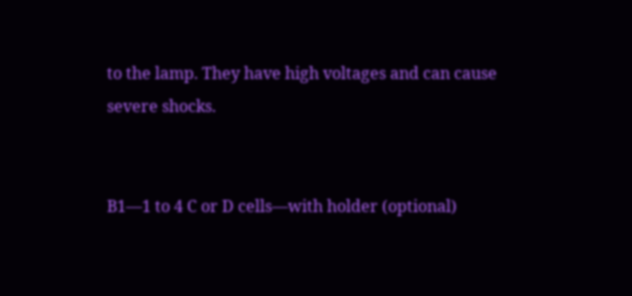to the lamp. They have high voltages and can cause severe shocks.


B1—1 to 4 C or D cells—with holder (optional)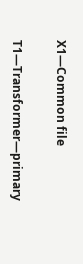X1—Common file

T1—Transformer—primary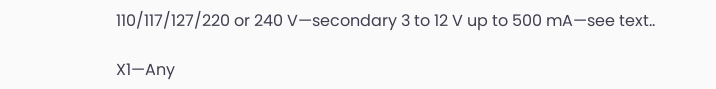110/117/127/220 or 240 V—secondary 3 to 12 V up to 500 mA—see text..

X1—Any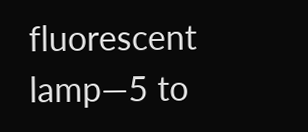fluorescent lamp—5 to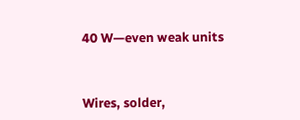40 W—even weak units



Wires, solder,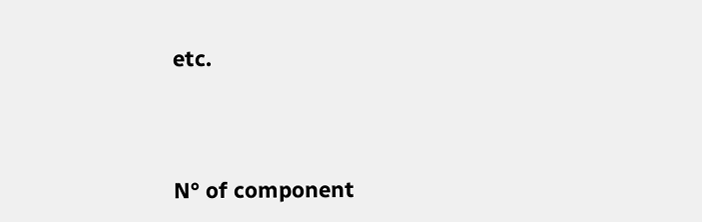etc.




N° of component